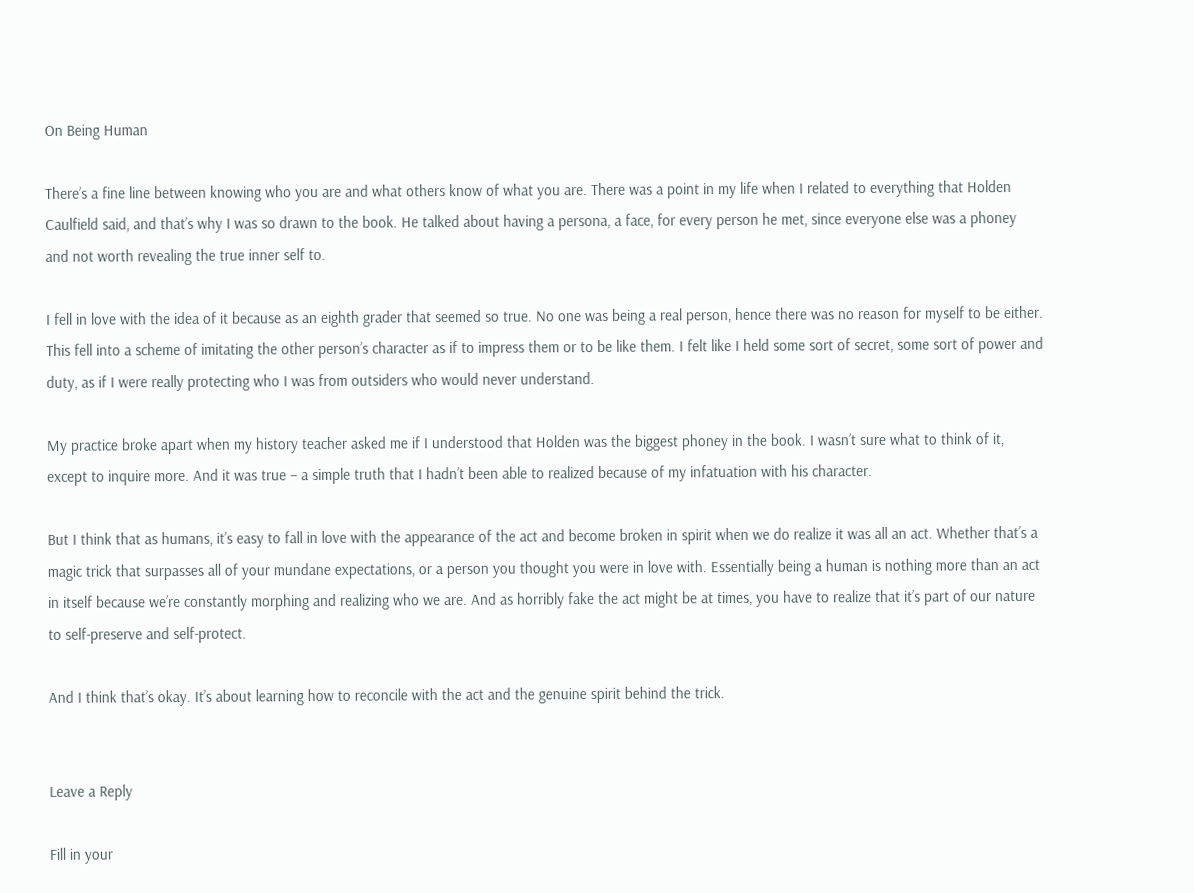On Being Human

There’s a fine line between knowing who you are and what others know of what you are. There was a point in my life when I related to everything that Holden Caulfield said, and that’s why I was so drawn to the book. He talked about having a persona, a face, for every person he met, since everyone else was a phoney and not worth revealing the true inner self to.

I fell in love with the idea of it because as an eighth grader that seemed so true. No one was being a real person, hence there was no reason for myself to be either. This fell into a scheme of imitating the other person’s character as if to impress them or to be like them. I felt like I held some sort of secret, some sort of power and duty, as if I were really protecting who I was from outsiders who would never understand.

My practice broke apart when my history teacher asked me if I understood that Holden was the biggest phoney in the book. I wasn’t sure what to think of it, except to inquire more. And it was true – a simple truth that I hadn’t been able to realized because of my infatuation with his character.

But I think that as humans, it’s easy to fall in love with the appearance of the act and become broken in spirit when we do realize it was all an act. Whether that’s a magic trick that surpasses all of your mundane expectations, or a person you thought you were in love with. Essentially being a human is nothing more than an act in itself because we’re constantly morphing and realizing who we are. And as horribly fake the act might be at times, you have to realize that it’s part of our nature to self-preserve and self-protect.

And I think that’s okay. It’s about learning how to reconcile with the act and the genuine spirit behind the trick.


Leave a Reply

Fill in your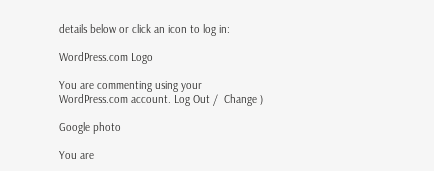details below or click an icon to log in:

WordPress.com Logo

You are commenting using your WordPress.com account. Log Out /  Change )

Google photo

You are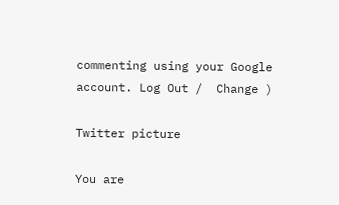commenting using your Google account. Log Out /  Change )

Twitter picture

You are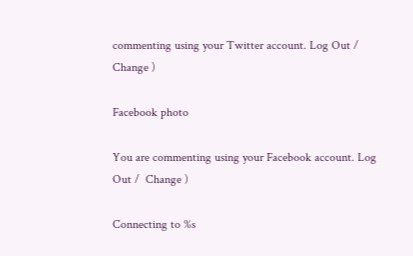commenting using your Twitter account. Log Out /  Change )

Facebook photo

You are commenting using your Facebook account. Log Out /  Change )

Connecting to %s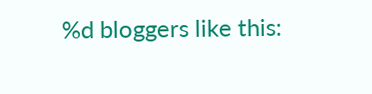%d bloggers like this: